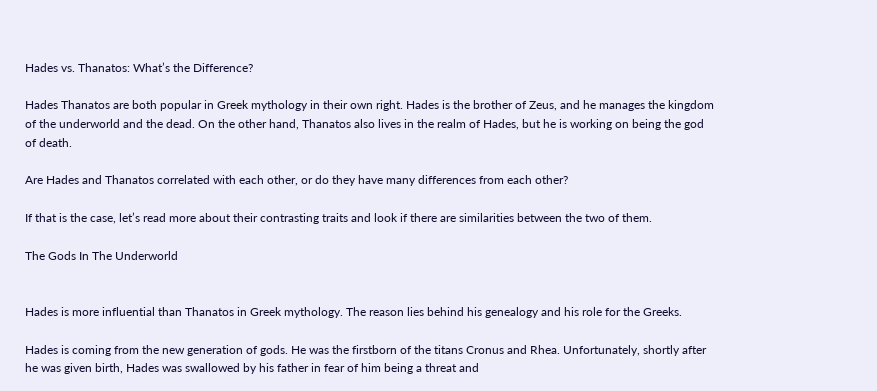Hades vs. Thanatos: What’s the Difference?

Hades Thanatos are both popular in Greek mythology in their own right. Hades is the brother of Zeus, and he manages the kingdom of the underworld and the dead. On the other hand, Thanatos also lives in the realm of Hades, but he is working on being the god of death.

Are Hades and Thanatos correlated with each other, or do they have many differences from each other?

If that is the case, let’s read more about their contrasting traits and look if there are similarities between the two of them.

The Gods In The Underworld


Hades is more influential than Thanatos in Greek mythology. The reason lies behind his genealogy and his role for the Greeks.

Hades is coming from the new generation of gods. He was the firstborn of the titans Cronus and Rhea. Unfortunately, shortly after he was given birth, Hades was swallowed by his father in fear of him being a threat and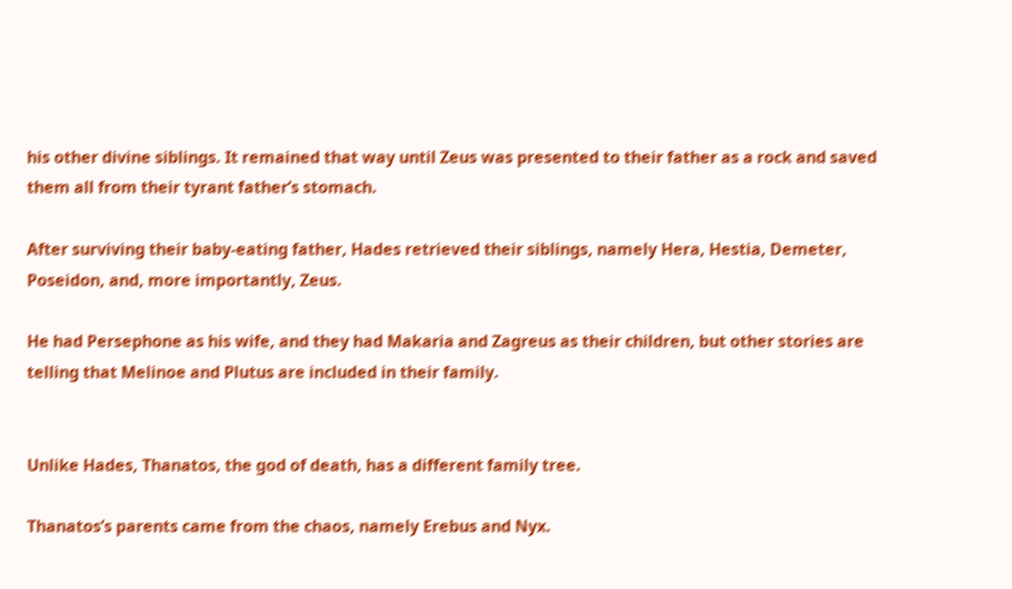his other divine siblings. It remained that way until Zeus was presented to their father as a rock and saved them all from their tyrant father’s stomach.

After surviving their baby-eating father, Hades retrieved their siblings, namely Hera, Hestia, Demeter, Poseidon, and, more importantly, Zeus.

He had Persephone as his wife, and they had Makaria and Zagreus as their children, but other stories are telling that Melinoe and Plutus are included in their family.


Unlike Hades, Thanatos, the god of death, has a different family tree.

Thanatos’s parents came from the chaos, namely Erebus and Nyx.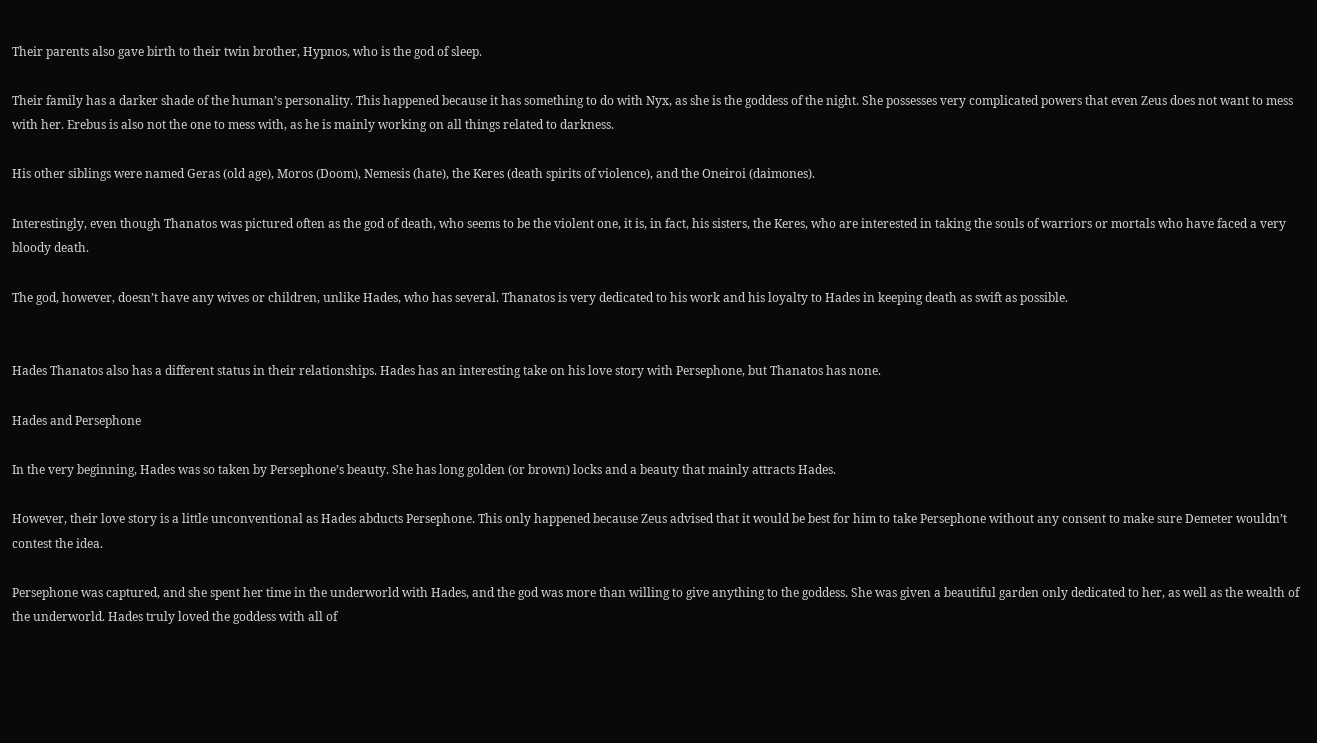Their parents also gave birth to their twin brother, Hypnos, who is the god of sleep.

Their family has a darker shade of the human’s personality. This happened because it has something to do with Nyx, as she is the goddess of the night. She possesses very complicated powers that even Zeus does not want to mess with her. Erebus is also not the one to mess with, as he is mainly working on all things related to darkness.

His other siblings were named Geras (old age), Moros (Doom), Nemesis (hate), the Keres (death spirits of violence), and the Oneiroi (daimones).

Interestingly, even though Thanatos was pictured often as the god of death, who seems to be the violent one, it is, in fact, his sisters, the Keres, who are interested in taking the souls of warriors or mortals who have faced a very bloody death.

The god, however, doesn’t have any wives or children, unlike Hades, who has several. Thanatos is very dedicated to his work and his loyalty to Hades in keeping death as swift as possible.


Hades Thanatos also has a different status in their relationships. Hades has an interesting take on his love story with Persephone, but Thanatos has none.

Hades and Persephone

In the very beginning, Hades was so taken by Persephone’s beauty. She has long golden (or brown) locks and a beauty that mainly attracts Hades.

However, their love story is a little unconventional as Hades abducts Persephone. This only happened because Zeus advised that it would be best for him to take Persephone without any consent to make sure Demeter wouldn’t contest the idea.

Persephone was captured, and she spent her time in the underworld with Hades, and the god was more than willing to give anything to the goddess. She was given a beautiful garden only dedicated to her, as well as the wealth of the underworld. Hades truly loved the goddess with all of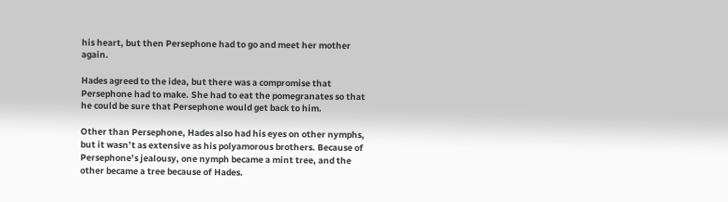his heart, but then Persephone had to go and meet her mother again.

Hades agreed to the idea, but there was a compromise that Persephone had to make. She had to eat the pomegranates so that he could be sure that Persephone would get back to him.

Other than Persephone, Hades also had his eyes on other nymphs, but it wasn’t as extensive as his polyamorous brothers. Because of Persephone’s jealousy, one nymph became a mint tree, and the other became a tree because of Hades.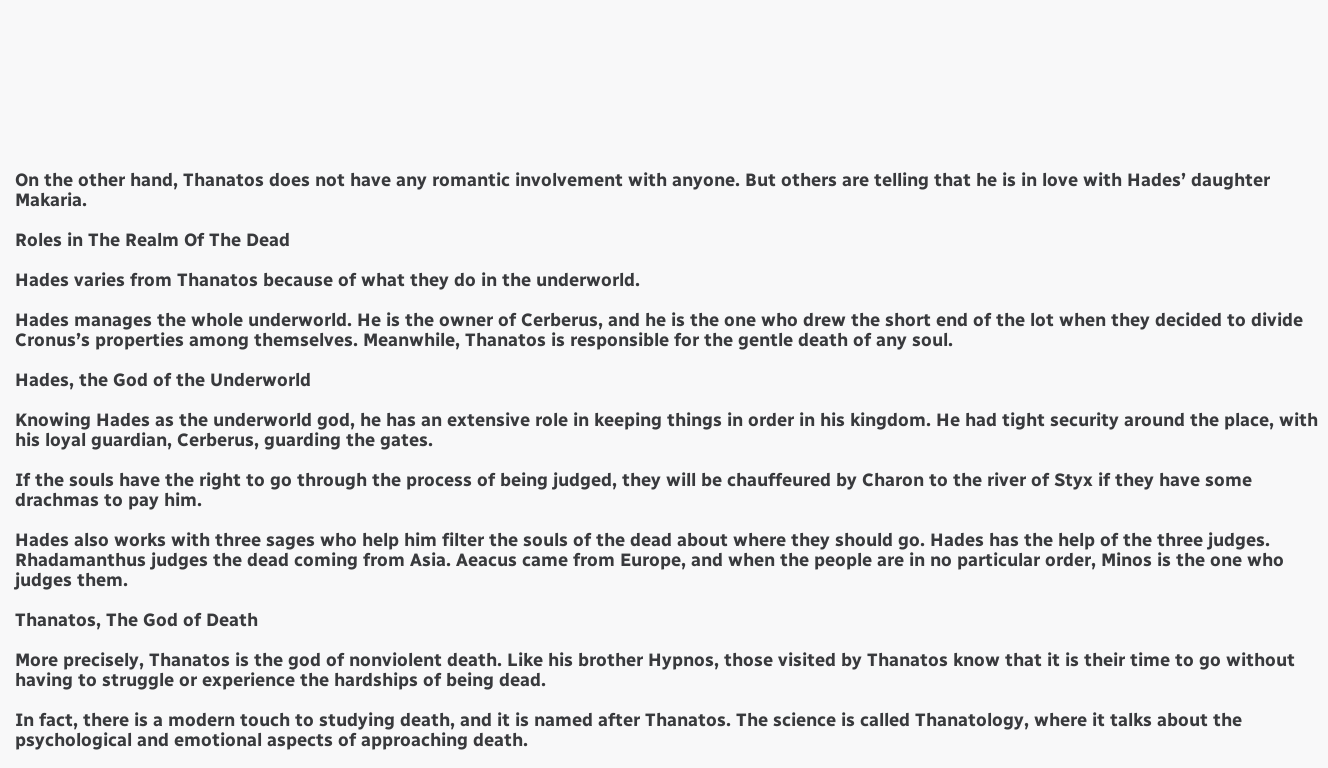On the other hand, Thanatos does not have any romantic involvement with anyone. But others are telling that he is in love with Hades’ daughter Makaria.

Roles in The Realm Of The Dead

Hades varies from Thanatos because of what they do in the underworld.

Hades manages the whole underworld. He is the owner of Cerberus, and he is the one who drew the short end of the lot when they decided to divide Cronus’s properties among themselves. Meanwhile, Thanatos is responsible for the gentle death of any soul.

Hades, the God of the Underworld

Knowing Hades as the underworld god, he has an extensive role in keeping things in order in his kingdom. He had tight security around the place, with his loyal guardian, Cerberus, guarding the gates.

If the souls have the right to go through the process of being judged, they will be chauffeured by Charon to the river of Styx if they have some drachmas to pay him.

Hades also works with three sages who help him filter the souls of the dead about where they should go. Hades has the help of the three judges. Rhadamanthus judges the dead coming from Asia. Aeacus came from Europe, and when the people are in no particular order, Minos is the one who judges them.

Thanatos, The God of Death

More precisely, Thanatos is the god of nonviolent death. Like his brother Hypnos, those visited by Thanatos know that it is their time to go without having to struggle or experience the hardships of being dead.

In fact, there is a modern touch to studying death, and it is named after Thanatos. The science is called Thanatology, where it talks about the psychological and emotional aspects of approaching death.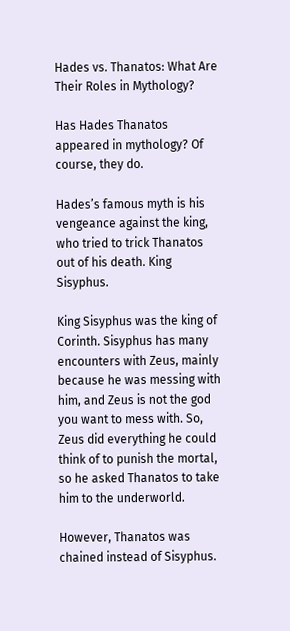Hades vs. Thanatos: What Are Their Roles in Mythology?

Has Hades Thanatos appeared in mythology? Of course, they do.

Hades’s famous myth is his vengeance against the king, who tried to trick Thanatos out of his death. King Sisyphus.

King Sisyphus was the king of Corinth. Sisyphus has many encounters with Zeus, mainly because he was messing with him, and Zeus is not the god you want to mess with. So, Zeus did everything he could think of to punish the mortal, so he asked Thanatos to take him to the underworld.

However, Thanatos was chained instead of Sisyphus.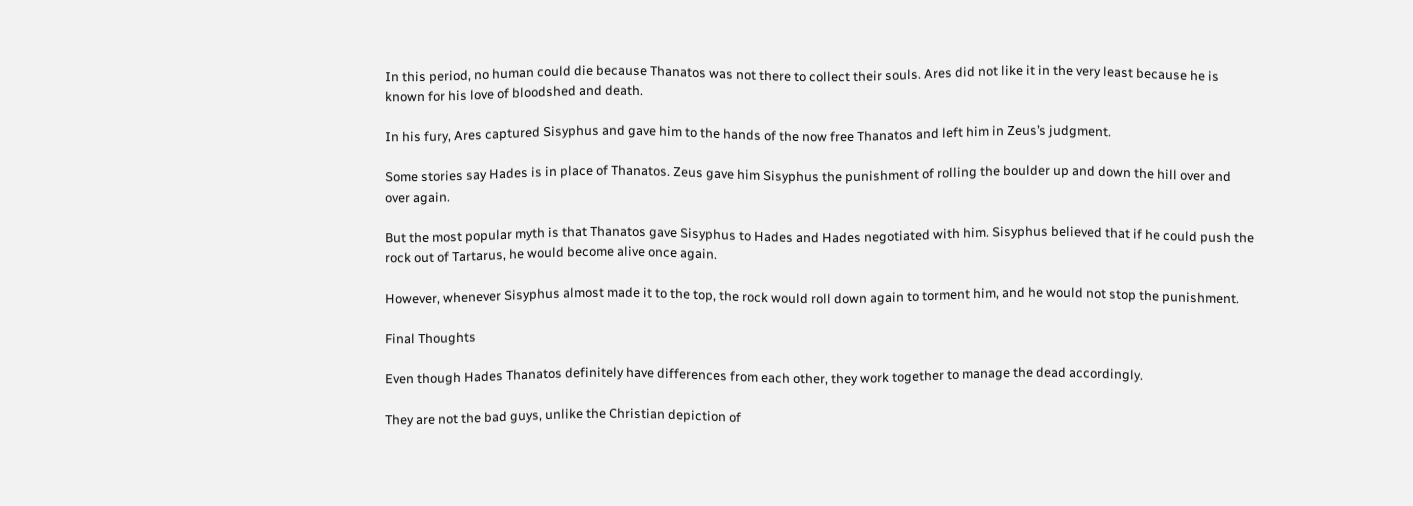In this period, no human could die because Thanatos was not there to collect their souls. Ares did not like it in the very least because he is known for his love of bloodshed and death.

In his fury, Ares captured Sisyphus and gave him to the hands of the now free Thanatos and left him in Zeus’s judgment.

Some stories say Hades is in place of Thanatos. Zeus gave him Sisyphus the punishment of rolling the boulder up and down the hill over and over again.

But the most popular myth is that Thanatos gave Sisyphus to Hades and Hades negotiated with him. Sisyphus believed that if he could push the rock out of Tartarus, he would become alive once again.

However, whenever Sisyphus almost made it to the top, the rock would roll down again to torment him, and he would not stop the punishment.

Final Thoughts

Even though Hades Thanatos definitely have differences from each other, they work together to manage the dead accordingly.

They are not the bad guys, unlike the Christian depiction of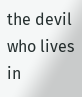the devil who lives in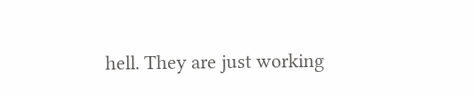hell. They are just working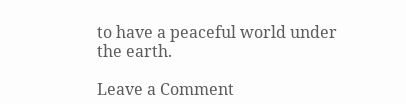to have a peaceful world under the earth.

Leave a Comment